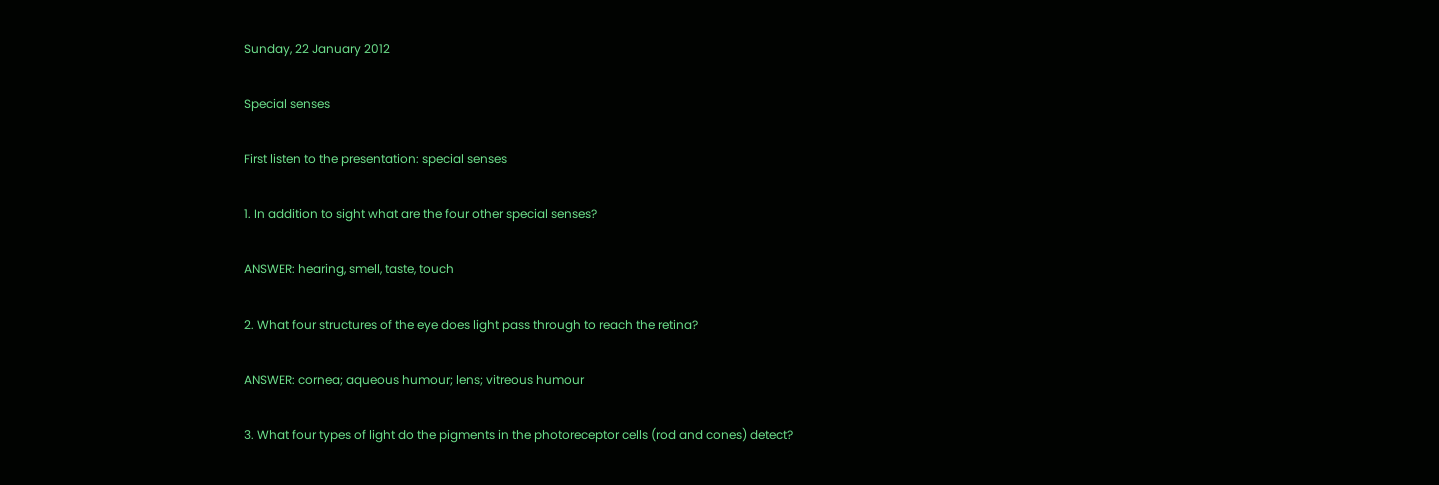Sunday, 22 January 2012

Special senses

First listen to the presentation: special senses

1. In addition to sight what are the four other special senses?

ANSWER: hearing, smell, taste, touch

2. What four structures of the eye does light pass through to reach the retina?

ANSWER: cornea; aqueous humour; lens; vitreous humour

3. What four types of light do the pigments in the photoreceptor cells (rod and cones) detect?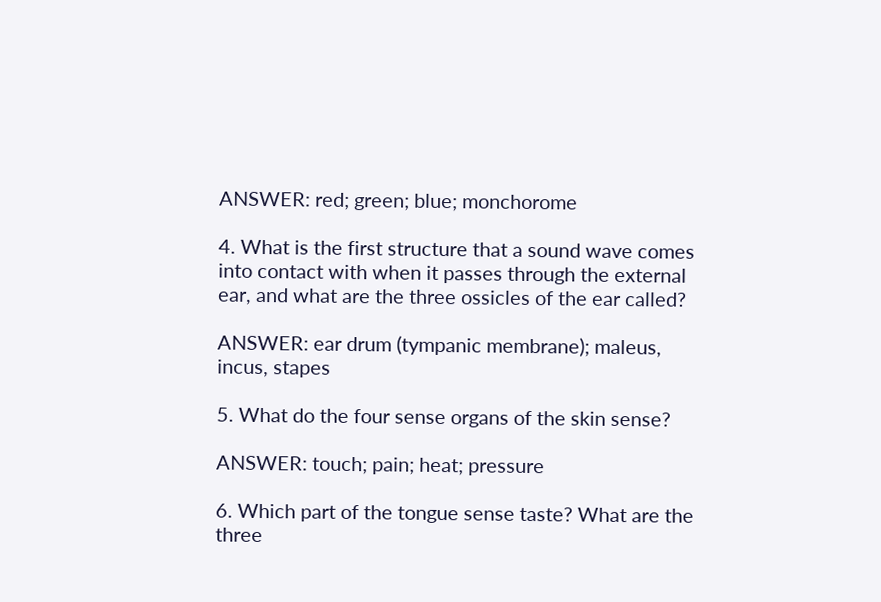ANSWER: red; green; blue; monchorome

4. What is the first structure that a sound wave comes into contact with when it passes through the external ear, and what are the three ossicles of the ear called?

ANSWER: ear drum (tympanic membrane); maleus, incus, stapes

5. What do the four sense organs of the skin sense?

ANSWER: touch; pain; heat; pressure

6. Which part of the tongue sense taste? What are the three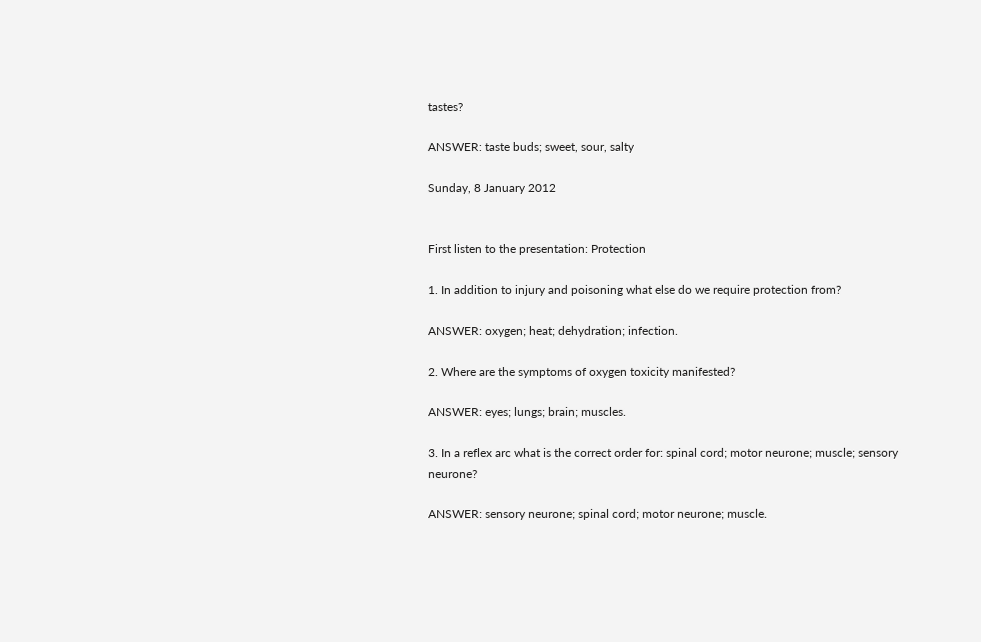tastes?

ANSWER: taste buds; sweet, sour, salty

Sunday, 8 January 2012


First listen to the presentation: Protection

1. In addition to injury and poisoning what else do we require protection from?

ANSWER: oxygen; heat; dehydration; infection.

2. Where are the symptoms of oxygen toxicity manifested?

ANSWER: eyes; lungs; brain; muscles.

3. In a reflex arc what is the correct order for: spinal cord; motor neurone; muscle; sensory neurone?

ANSWER: sensory neurone; spinal cord; motor neurone; muscle.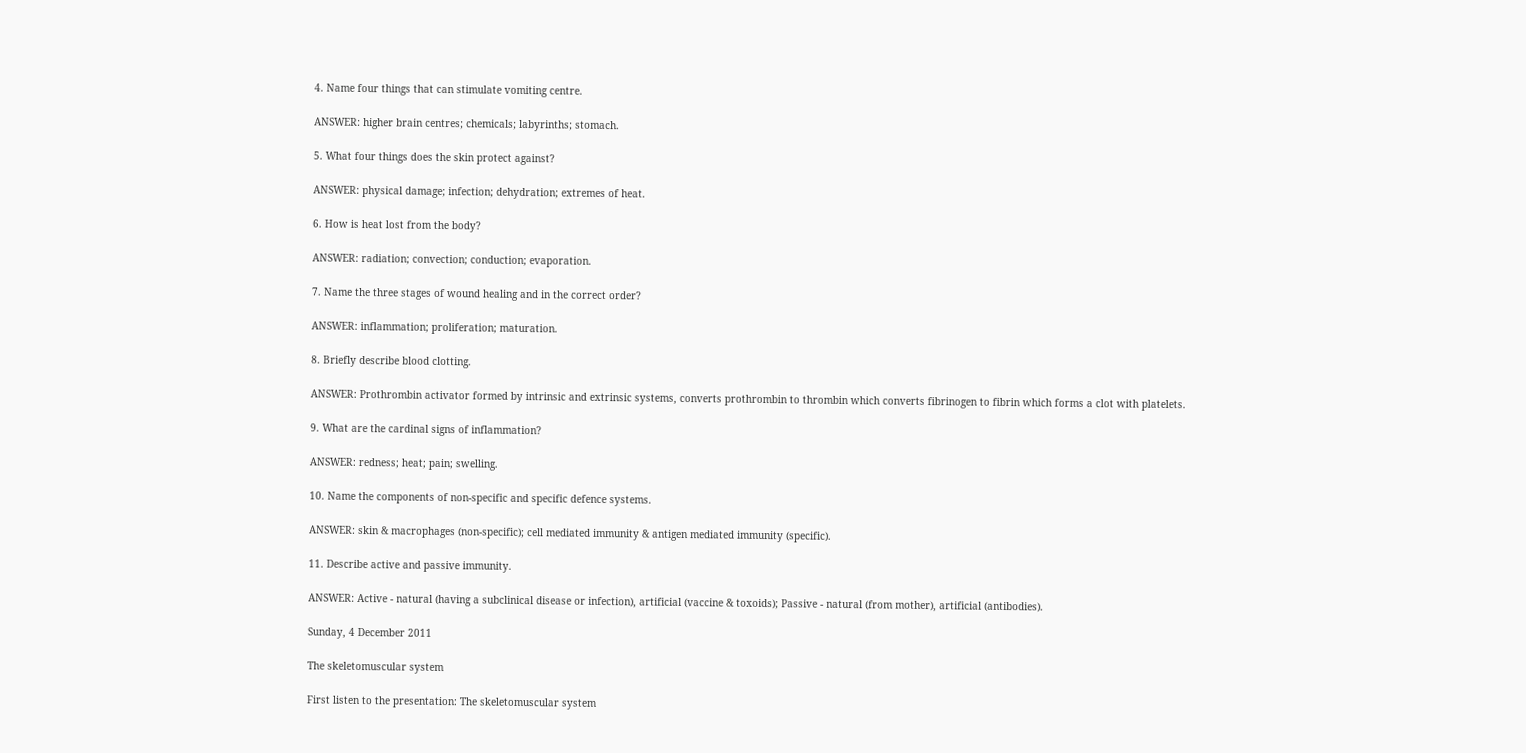4. Name four things that can stimulate vomiting centre.

ANSWER: higher brain centres; chemicals; labyrinths; stomach.

5. What four things does the skin protect against?

ANSWER: physical damage; infection; dehydration; extremes of heat.

6. How is heat lost from the body?

ANSWER: radiation; convection; conduction; evaporation.

7. Name the three stages of wound healing and in the correct order?

ANSWER: inflammation; proliferation; maturation.

8. Briefly describe blood clotting.

ANSWER: Prothrombin activator formed by intrinsic and extrinsic systems, converts prothrombin to thrombin which converts fibrinogen to fibrin which forms a clot with platelets.

9. What are the cardinal signs of inflammation?

ANSWER: redness; heat; pain; swelling.

10. Name the components of non-specific and specific defence systems.

ANSWER: skin & macrophages (non-specific); cell mediated immunity & antigen mediated immunity (specific).

11. Describe active and passive immunity.

ANSWER: Active - natural (having a subclinical disease or infection), artificial (vaccine & toxoids); Passive - natural (from mother), artificial (antibodies).

Sunday, 4 December 2011

The skeletomuscular system

First listen to the presentation: The skeletomuscular system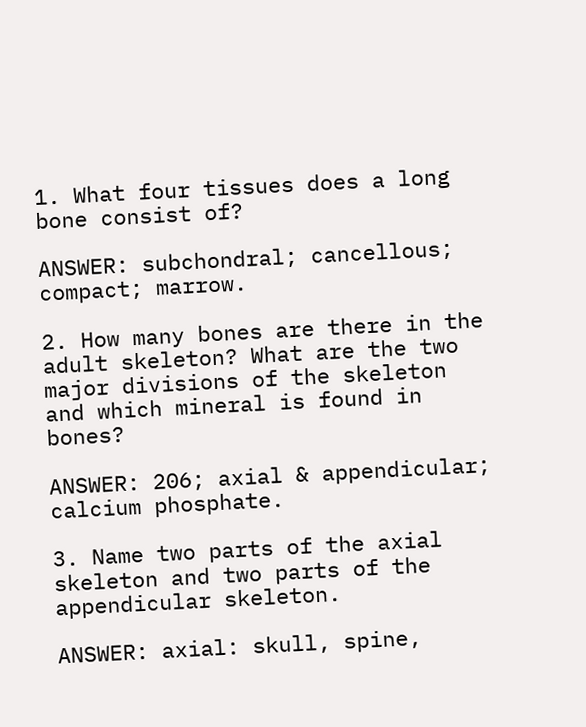1. What four tissues does a long bone consist of?

ANSWER: subchondral; cancellous; compact; marrow.

2. How many bones are there in the adult skeleton? What are the two major divisions of the skeleton and which mineral is found in bones?

ANSWER: 206; axial & appendicular; calcium phosphate.

3. Name two parts of the axial skeleton and two parts of the appendicular skeleton.

ANSWER: axial: skull, spine,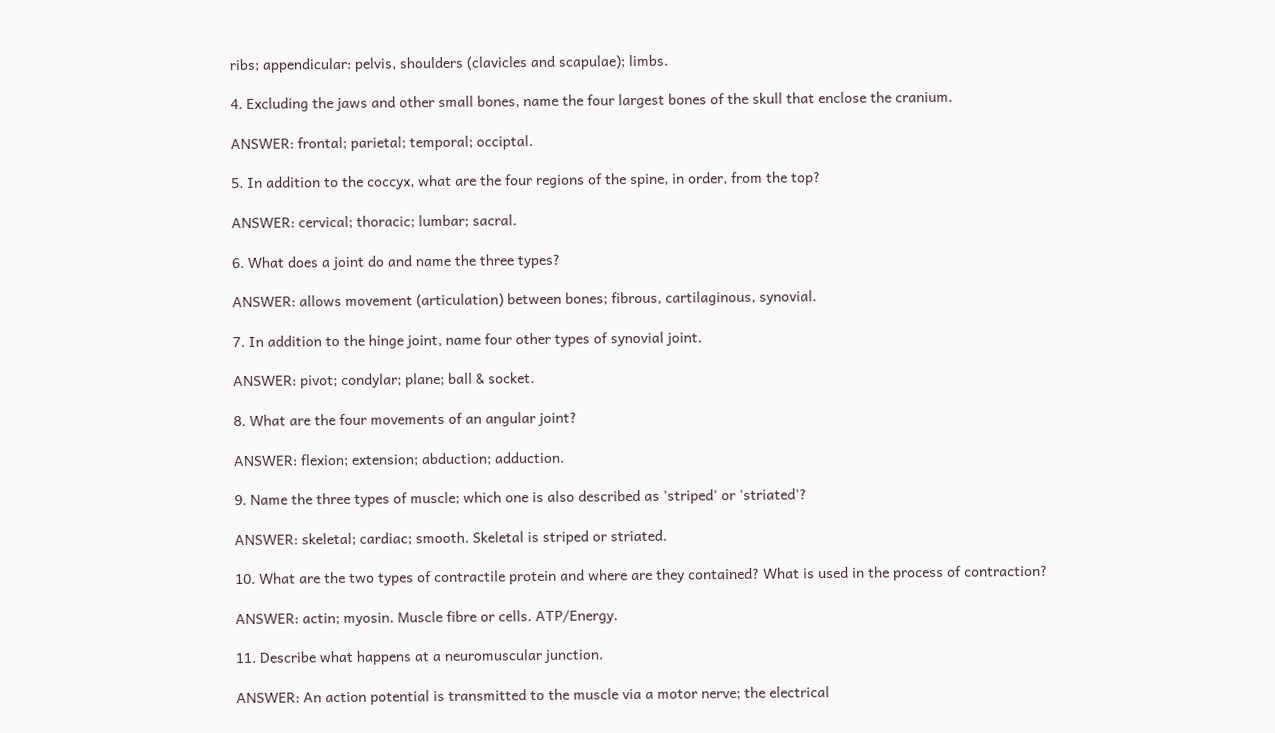ribs; appendicular: pelvis, shoulders (clavicles and scapulae); limbs.

4. Excluding the jaws and other small bones, name the four largest bones of the skull that enclose the cranium.

ANSWER: frontal; parietal; temporal; occiptal.

5. In addition to the coccyx, what are the four regions of the spine, in order, from the top?

ANSWER: cervical; thoracic; lumbar; sacral.

6. What does a joint do and name the three types?

ANSWER: allows movement (articulation) between bones; fibrous, cartilaginous, synovial.

7. In addition to the hinge joint, name four other types of synovial joint.

ANSWER: pivot; condylar; plane; ball & socket.

8. What are the four movements of an angular joint?

ANSWER: flexion; extension; abduction; adduction.

9. Name the three types of muscle; which one is also described as 'striped' or 'striated'?

ANSWER: skeletal; cardiac; smooth. Skeletal is striped or striated.

10. What are the two types of contractile protein and where are they contained? What is used in the process of contraction?

ANSWER: actin; myosin. Muscle fibre or cells. ATP/Energy.

11. Describe what happens at a neuromuscular junction.

ANSWER: An action potential is transmitted to the muscle via a motor nerve; the electrical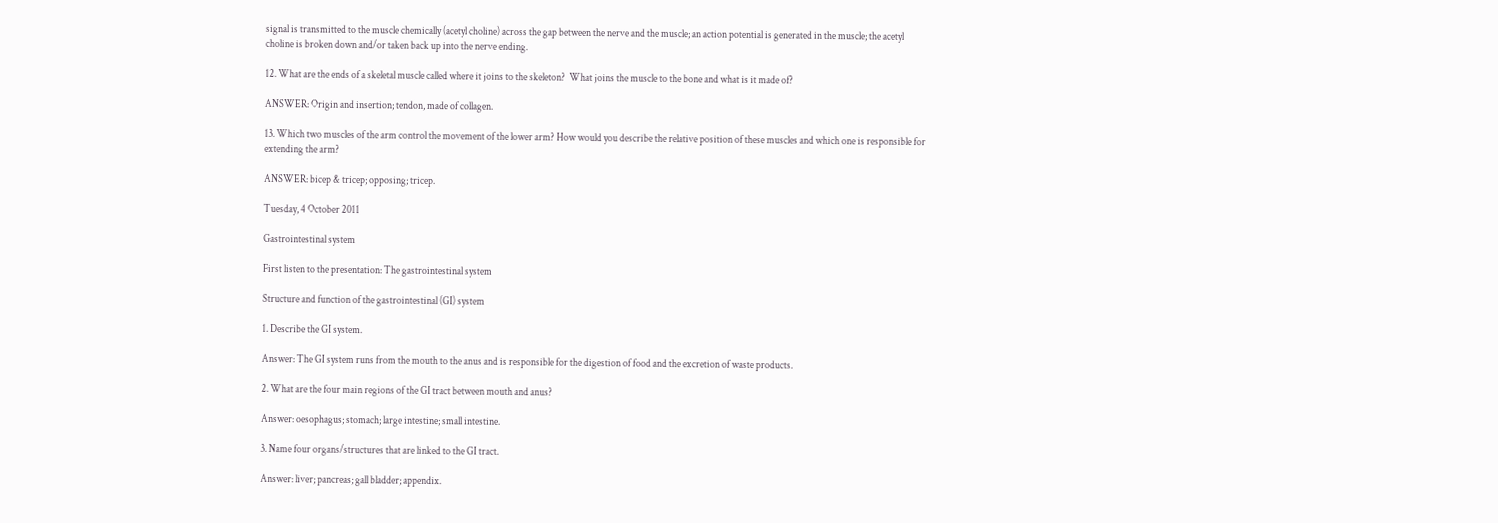signal is transmitted to the muscle chemically (acetyl choline) across the gap between the nerve and the muscle; an action potential is generated in the muscle; the acetyl choline is broken down and/or taken back up into the nerve ending.

12. What are the ends of a skeletal muscle called where it joins to the skeleton?  What joins the muscle to the bone and what is it made of?

ANSWER: Origin and insertion; tendon, made of collagen.

13. Which two muscles of the arm control the movement of the lower arm? How would you describe the relative position of these muscles and which one is responsible for extending the arm?

ANSWER: bicep & tricep; opposing; tricep.

Tuesday, 4 October 2011

Gastrointestinal system

First listen to the presentation: The gastrointestinal system

Structure and function of the gastrointestinal (GI) system

1. Describe the GI system.

Answer: The GI system runs from the mouth to the anus and is responsible for the digestion of food and the excretion of waste products.

2. What are the four main regions of the GI tract between mouth and anus?

Answer: oesophagus; stomach; large intestine; small intestine.

3. Name four organs/structures that are linked to the GI tract.

Answer: liver; pancreas; gall bladder; appendix.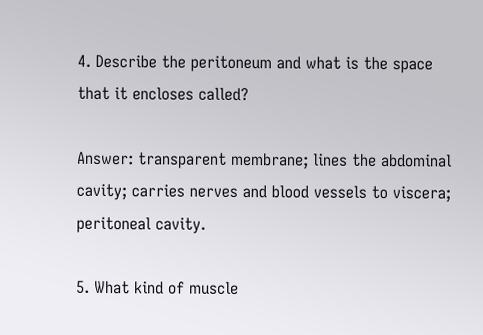4. Describe the peritoneum and what is the space that it encloses called?

Answer: transparent membrane; lines the abdominal cavity; carries nerves and blood vessels to viscera; peritoneal cavity.

5. What kind of muscle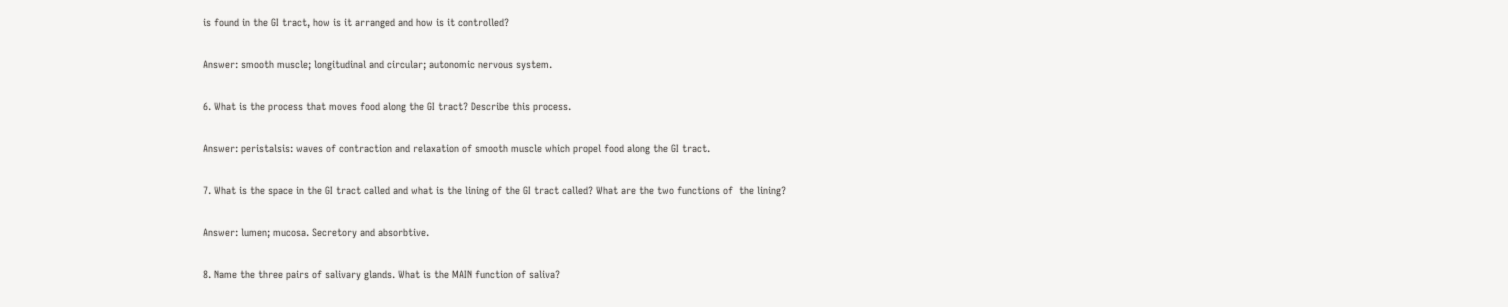is found in the GI tract, how is it arranged and how is it controlled?

Answer: smooth muscle; longitudinal and circular; autonomic nervous system.

6. What is the process that moves food along the GI tract? Describe this process.

Answer: peristalsis: waves of contraction and relaxation of smooth muscle which propel food along the GI tract.

7. What is the space in the GI tract called and what is the lining of the GI tract called? What are the two functions of  the lining?

Answer: lumen; mucosa. Secretory and absorbtive.

8. Name the three pairs of salivary glands. What is the MAIN function of saliva?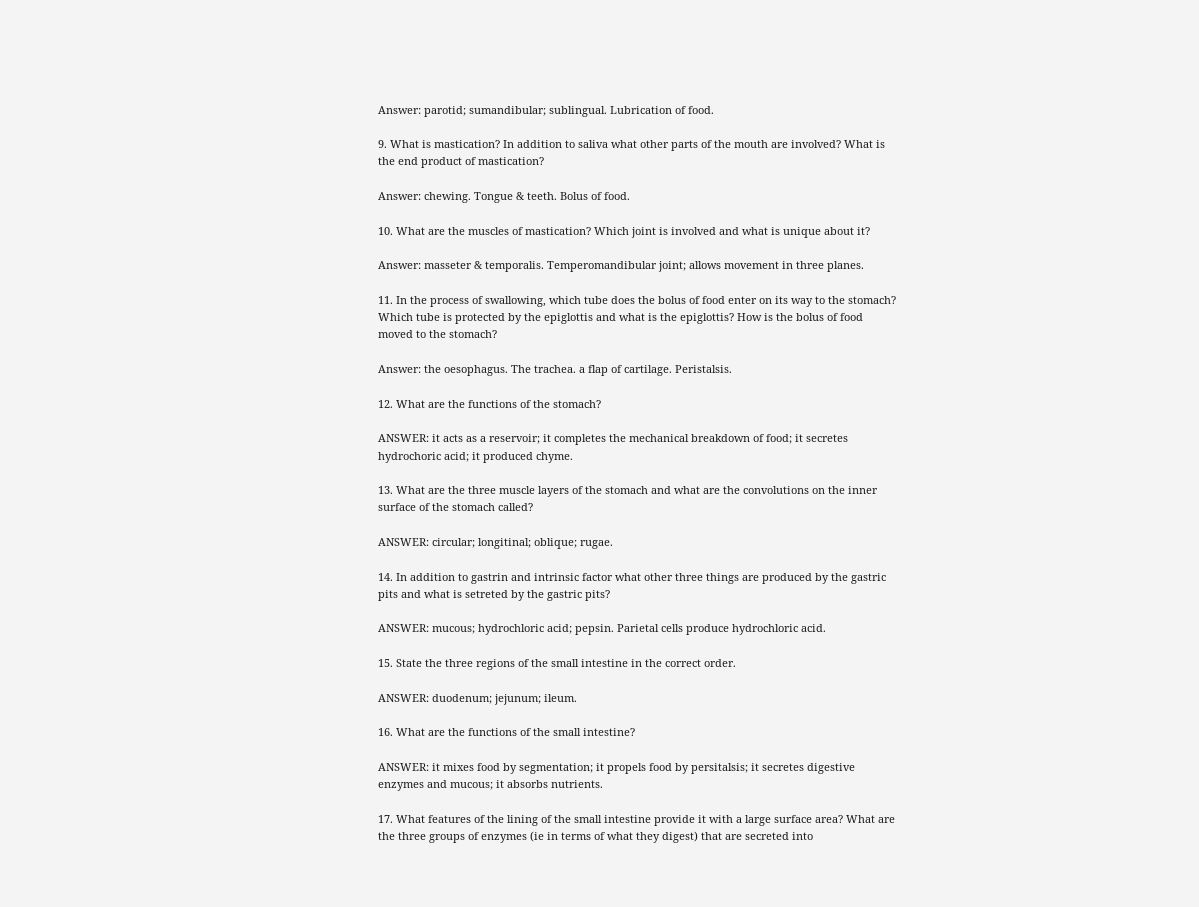Answer: parotid; sumandibular; sublingual. Lubrication of food.

9. What is mastication? In addition to saliva what other parts of the mouth are involved? What is the end product of mastication?

Answer: chewing. Tongue & teeth. Bolus of food.

10. What are the muscles of mastication? Which joint is involved and what is unique about it?

Answer: masseter & temporalis. Temperomandibular joint; allows movement in three planes.

11. In the process of swallowing, which tube does the bolus of food enter on its way to the stomach?  Which tube is protected by the epiglottis and what is the epiglottis? How is the bolus of food moved to the stomach?

Answer: the oesophagus. The trachea. a flap of cartilage. Peristalsis.

12. What are the functions of the stomach?

ANSWER: it acts as a reservoir; it completes the mechanical breakdown of food; it secretes hydrochoric acid; it produced chyme.

13. What are the three muscle layers of the stomach and what are the convolutions on the inner surface of the stomach called?

ANSWER: circular; longitinal; oblique; rugae.

14. In addition to gastrin and intrinsic factor what other three things are produced by the gastric pits and what is setreted by the gastric pits?

ANSWER: mucous; hydrochloric acid; pepsin. Parietal cells produce hydrochloric acid.

15. State the three regions of the small intestine in the correct order.

ANSWER: duodenum; jejunum; ileum.

16. What are the functions of the small intestine?

ANSWER: it mixes food by segmentation; it propels food by persitalsis; it secretes digestive enzymes and mucous; it absorbs nutrients.

17. What features of the lining of the small intestine provide it with a large surface area? What are the three groups of enzymes (ie in terms of what they digest) that are secreted into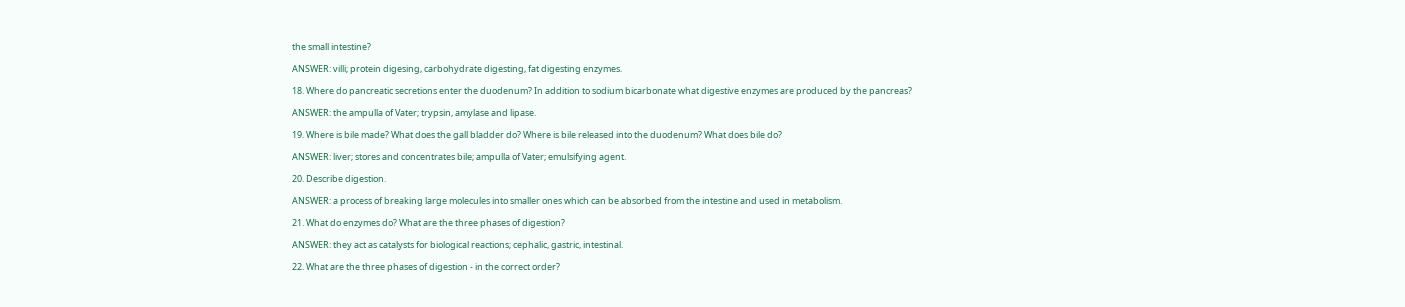the small intestine?

ANSWER: villi; protein digesing, carbohydrate digesting, fat digesting enzymes.

18. Where do pancreatic secretions enter the duodenum? In addition to sodium bicarbonate what digestive enzymes are produced by the pancreas?

ANSWER: the ampulla of Vater; trypsin, amylase and lipase.

19. Where is bile made? What does the gall bladder do? Where is bile released into the duodenum? What does bile do?

ANSWER: liver; stores and concentrates bile; ampulla of Vater; emulsifying agent.

20. Describe digestion.

ANSWER: a process of breaking large molecules into smaller ones which can be absorbed from the intestine and used in metabolism.

21. What do enzymes do? What are the three phases of digestion?

ANSWER: they act as catalysts for biological reactions; cephalic, gastric, intestinal.

22. What are the three phases of digestion - in the correct order?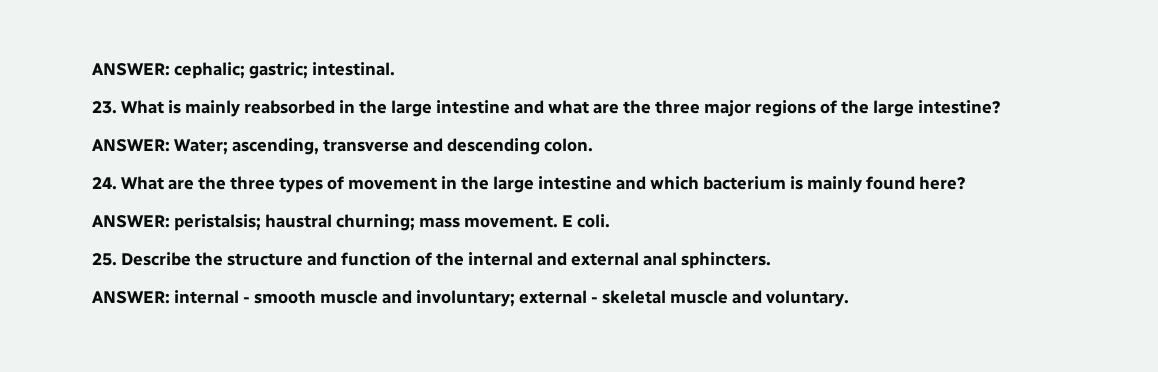ANSWER: cephalic; gastric; intestinal.

23. What is mainly reabsorbed in the large intestine and what are the three major regions of the large intestine?

ANSWER: Water; ascending, transverse and descending colon.

24. What are the three types of movement in the large intestine and which bacterium is mainly found here?

ANSWER: peristalsis; haustral churning; mass movement. E coli.

25. Describe the structure and function of the internal and external anal sphincters.

ANSWER: internal - smooth muscle and involuntary; external - skeletal muscle and voluntary.